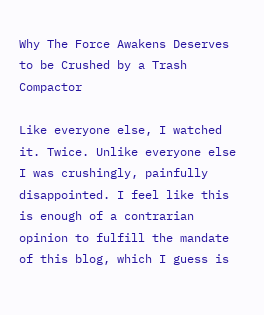Why The Force Awakens Deserves to be Crushed by a Trash Compactor

Like everyone else, I watched it. Twice. Unlike everyone else I was crushingly, painfully disappointed. I feel like this is enough of a contrarian opinion to fulfill the mandate of this blog, which I guess is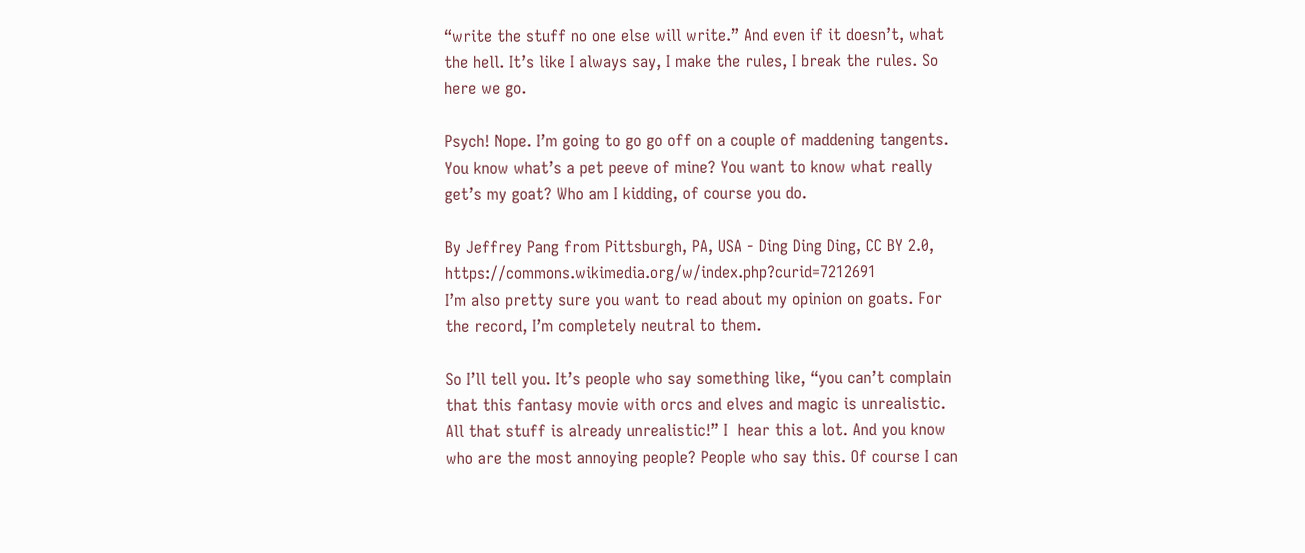“write the stuff no one else will write.” And even if it doesn’t, what the hell. It’s like I always say, I make the rules, I break the rules. So here we go.

Psych! Nope. I’m going to go go off on a couple of maddening tangents. You know what’s a pet peeve of mine? You want to know what really get’s my goat? Who am I kidding, of course you do.

By Jeffrey Pang from Pittsburgh, PA, USA - Ding Ding Ding, CC BY 2.0, https://commons.wikimedia.org/w/index.php?curid=7212691
I’m also pretty sure you want to read about my opinion on goats. For the record, I’m completely neutral to them.

So I’ll tell you. It’s people who say something like, “you can’t complain that this fantasy movie with orcs and elves and magic is unrealistic. All that stuff is already unrealistic!” I  hear this a lot. And you know who are the most annoying people? People who say this. Of course I can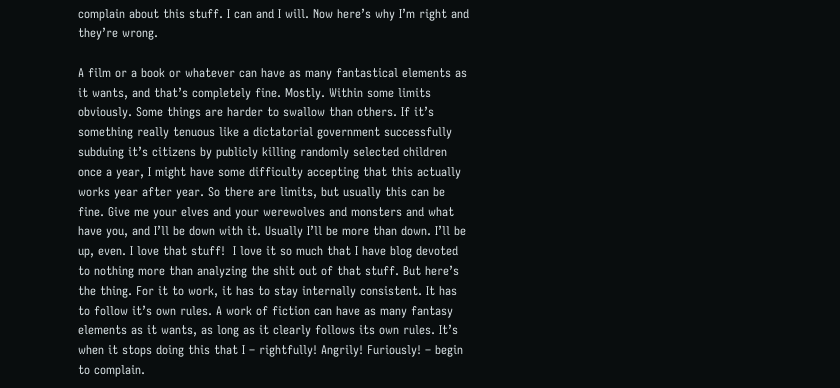complain about this stuff. I can and I will. Now here’s why I’m right and they’re wrong.

A film or a book or whatever can have as many fantastical elements as it wants, and that’s completely fine. Mostly. Within some limits obviously. Some things are harder to swallow than others. If it’s something really tenuous like a dictatorial government successfully subduing it’s citizens by publicly killing randomly selected children once a year, I might have some difficulty accepting that this actually works year after year. So there are limits, but usually this can be fine. Give me your elves and your werewolves and monsters and what have you, and I’ll be down with it. Usually I’ll be more than down. I’ll be up, even. I love that stuff!  I love it so much that I have blog devoted to nothing more than analyzing the shit out of that stuff. But here’s the thing. For it to work, it has to stay internally consistent. It has to follow it’s own rules. A work of fiction can have as many fantasy elements as it wants, as long as it clearly follows its own rules. It’s when it stops doing this that I – rightfully! Angrily! Furiously! – begin to complain.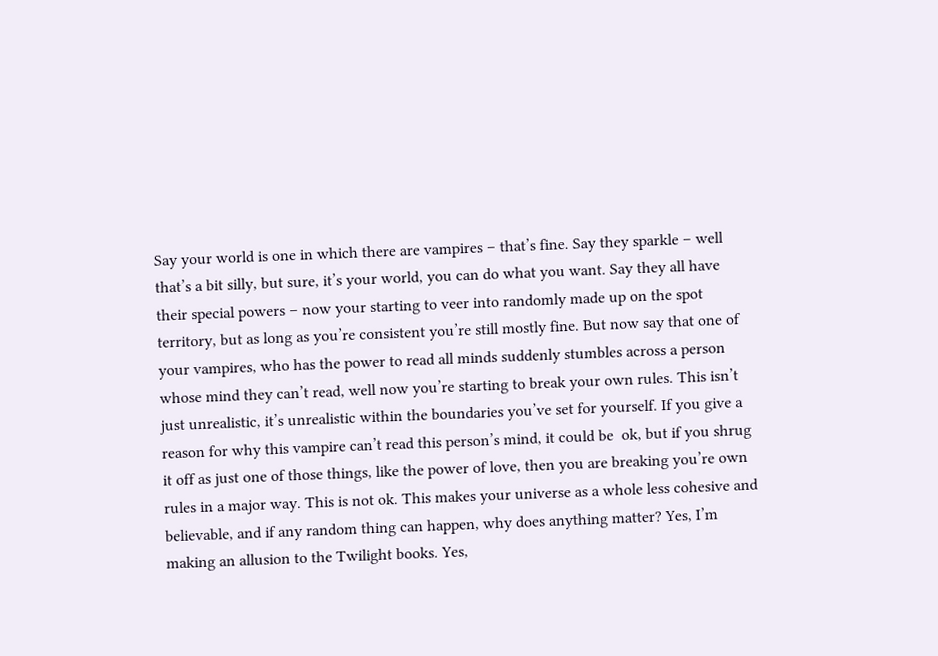Say your world is one in which there are vampires – that’s fine. Say they sparkle – well that’s a bit silly, but sure, it’s your world, you can do what you want. Say they all have their special powers – now your starting to veer into randomly made up on the spot territory, but as long as you’re consistent you’re still mostly fine. But now say that one of your vampires, who has the power to read all minds suddenly stumbles across a person whose mind they can’t read, well now you’re starting to break your own rules. This isn’t just unrealistic, it’s unrealistic within the boundaries you’ve set for yourself. If you give a reason for why this vampire can’t read this person’s mind, it could be  ok, but if you shrug it off as just one of those things, like the power of love, then you are breaking you’re own rules in a major way. This is not ok. This makes your universe as a whole less cohesive and believable, and if any random thing can happen, why does anything matter? Yes, I’m making an allusion to the Twilight books. Yes,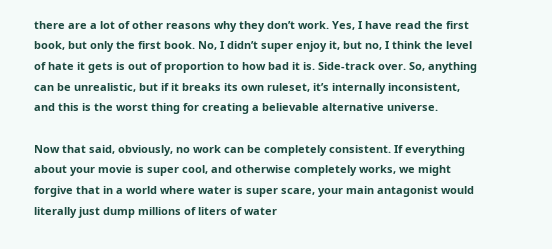there are a lot of other reasons why they don’t work. Yes, I have read the first book, but only the first book. No, I didn’t super enjoy it, but no, I think the level of hate it gets is out of proportion to how bad it is. Side-track over. So, anything can be unrealistic, but if it breaks its own ruleset, it’s internally inconsistent, and this is the worst thing for creating a believable alternative universe.

Now that said, obviously, no work can be completely consistent. If everything about your movie is super cool, and otherwise completely works, we might forgive that in a world where water is super scare, your main antagonist would literally just dump millions of liters of water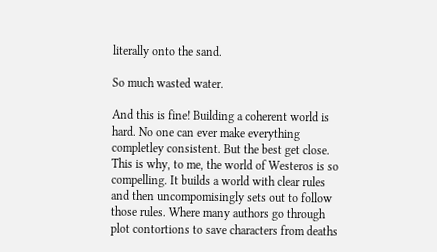literally onto the sand.

So much wasted water.

And this is fine! Building a coherent world is hard. No one can ever make everything completley consistent. But the best get close. This is why, to me, the world of Westeros is so compelling. It builds a world with clear rules and then uncompomisingly sets out to follow those rules. Where many authors go through plot contortions to save characters from deaths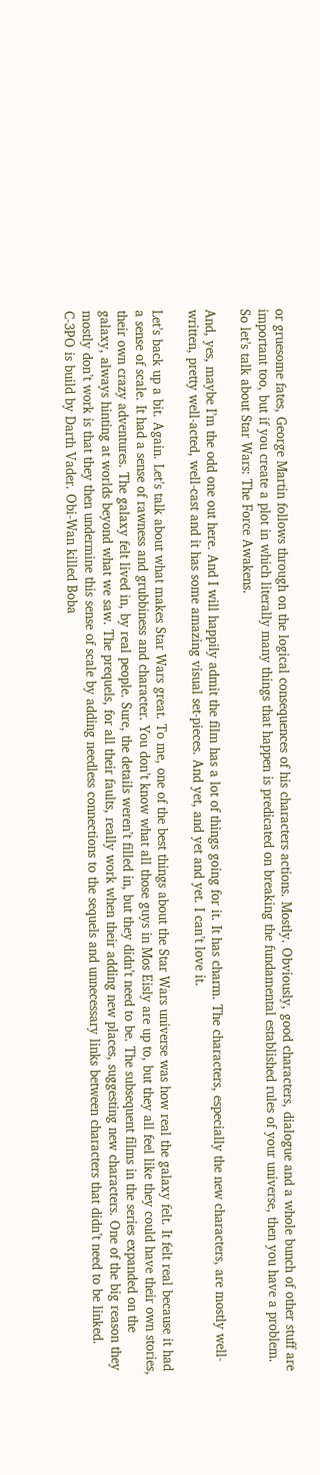or gruesome fates, George Martin follows through on the logical consequences of his characters actions. Mostly. Obviously, good characters, dialogue and a whole bunch of other stuff are important too, but if you create a plot in which literally many things that happen is predicated on breaking the fundamental established rules of your universe, then you have a problem. So let’s talk about Star Wars: The Force Awakens.

And, yes, maybe I’m the odd one out here. And I will happily admit the film has a lot of things going for it. It has charm. The characters, especially the new characters, are mostly well-written, pretty well-acted, well-cast and it has some amazing visual set-pieces. And yet, and yet and yet. I can’t love it.

Let’s back up a bit. Again. Let’s talk about what makes Star Wars great. To me, one of the best things about the Star Wars universe was how real the galaxy felt. It felt real because it had a sense of scale. It had a sense of rawness and grubbiness and character. You don’t know what all those guys in Mos Eisly are up to, but they all feel like they could have their own stories, their own crazy adventures. The galaxy felt lived in, by real people. Sure, the details weren’t filled in, but they didn’t need to be. The subsequent films in the series expanded on the galaxy, always hinting at worlds beyond what we saw. The prequels, for all their faults, really work when their adding new places, suggesting new characters. One of the big reason they mostly don’t work is that they then undermine this sense of scale by adding needless connections to the sequels and unnecessary links between characters that didn’t need to be linked. C-3PO is build by Darth Vader. Obi-Wan killed Boba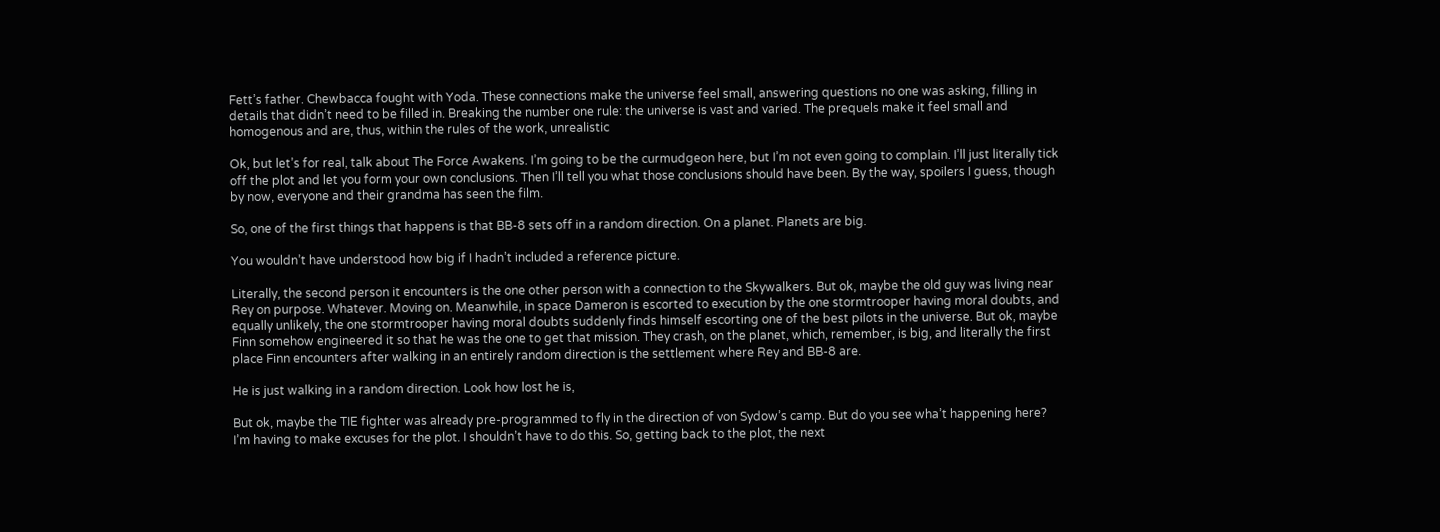Fett’s father. Chewbacca fought with Yoda. These connections make the universe feel small, answering questions no one was asking, filling in details that didn’t need to be filled in. Breaking the number one rule: the universe is vast and varied. The prequels make it feel small and homogenous and are, thus, within the rules of the work, unrealistic

Ok, but let’s for real, talk about The Force Awakens. I’m going to be the curmudgeon here, but I’m not even going to complain. I’ll just literally tick off the plot and let you form your own conclusions. Then I’ll tell you what those conclusions should have been. By the way, spoilers I guess, though by now, everyone and their grandma has seen the film.

So, one of the first things that happens is that BB-8 sets off in a random direction. On a planet. Planets are big.

You wouldn’t have understood how big if I hadn’t included a reference picture.

Literally, the second person it encounters is the one other person with a connection to the Skywalkers. But ok, maybe the old guy was living near Rey on purpose. Whatever. Moving on. Meanwhile, in space Dameron is escorted to execution by the one stormtrooper having moral doubts, and equally unlikely, the one stormtrooper having moral doubts suddenly finds himself escorting one of the best pilots in the universe. But ok, maybe Finn somehow engineered it so that he was the one to get that mission. They crash, on the planet, which, remember, is big, and literally the first place Finn encounters after walking in an entirely random direction is the settlement where Rey and BB-8 are.

He is just walking in a random direction. Look how lost he is,

But ok, maybe the TIE fighter was already pre-programmed to fly in the direction of von Sydow’s camp. But do you see wha’t happening here? I’m having to make excuses for the plot. I shouldn’t have to do this. So, getting back to the plot, the next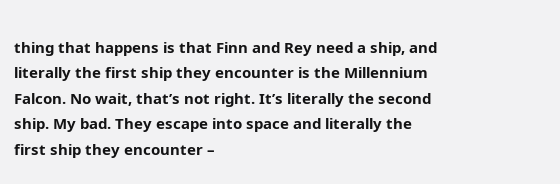thing that happens is that Finn and Rey need a ship, and literally the first ship they encounter is the Millennium Falcon. No wait, that’s not right. It’s literally the second ship. My bad. They escape into space and literally the first ship they encounter –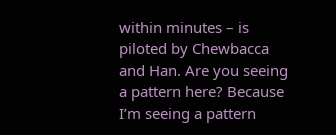within minutes – is piloted by Chewbacca and Han. Are you seeing a pattern here? Because I’m seeing a pattern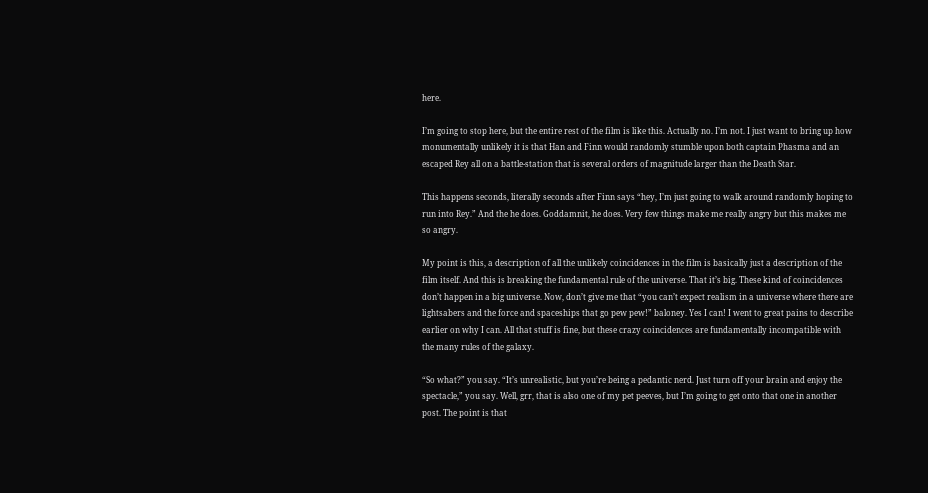here.

I’m going to stop here, but the entire rest of the film is like this. Actually no. I’m not. I just want to bring up how monumentally unlikely it is that Han and Finn would randomly stumble upon both captain Phasma and an escaped Rey all on a battle-station that is several orders of magnitude larger than the Death Star.

This happens seconds, literally seconds after Finn says “hey, I’m just going to walk around randomly hoping to run into Rey.” And the he does. Goddamnit, he does. Very few things make me really angry but this makes me so angry.

My point is this, a description of all the unlikely coincidences in the film is basically just a description of the film itself. And this is breaking the fundamental rule of the universe. That it’s big. These kind of coincidences don’t happen in a big universe. Now, don’t give me that “you can’t expect realism in a universe where there are lightsabers and the force and spaceships that go pew pew!” baloney. Yes I can! I went to great pains to describe earlier on why I can. All that stuff is fine, but these crazy coincidences are fundamentally incompatible with the many rules of the galaxy.

“So what?” you say. “It’s unrealistic, but you’re being a pedantic nerd. Just turn off your brain and enjoy the spectacle,” you say. Well, grr, that is also one of my pet peeves, but I’m going to get onto that one in another post. The point is that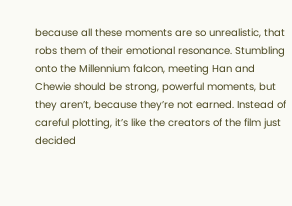because all these moments are so unrealistic, that robs them of their emotional resonance. Stumbling onto the Millennium falcon, meeting Han and Chewie should be strong, powerful moments, but they aren’t, because they’re not earned. Instead of careful plotting, it’s like the creators of the film just decided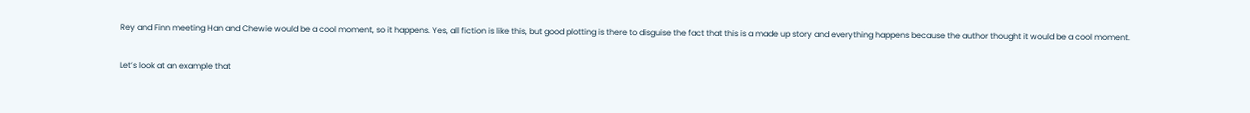Rey and Finn meeting Han and Chewie would be a cool moment, so it happens. Yes, all fiction is like this, but good plotting is there to disguise the fact that this is a made up story and everything happens because the author thought it would be a cool moment.

Let’s look at an example that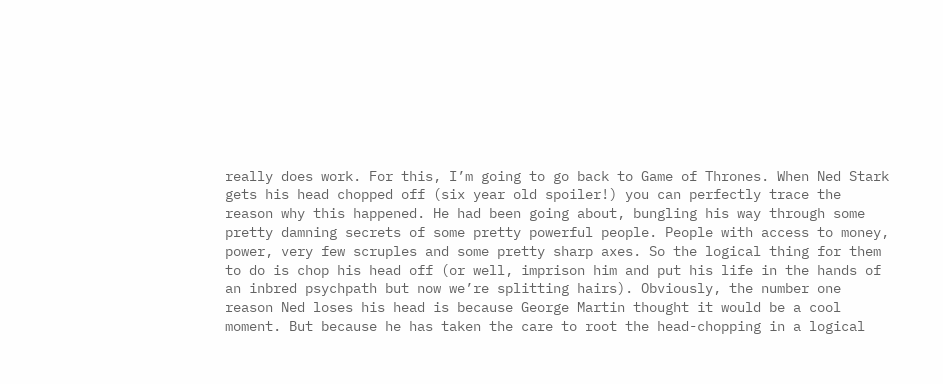really does work. For this, I’m going to go back to Game of Thrones. When Ned Stark gets his head chopped off (six year old spoiler!) you can perfectly trace the reason why this happened. He had been going about, bungling his way through some pretty damning secrets of some pretty powerful people. People with access to money, power, very few scruples and some pretty sharp axes. So the logical thing for them to do is chop his head off (or well, imprison him and put his life in the hands of an inbred psychpath but now we’re splitting hairs). Obviously, the number one reason Ned loses his head is because George Martin thought it would be a cool moment. But because he has taken the care to root the head-chopping in a logical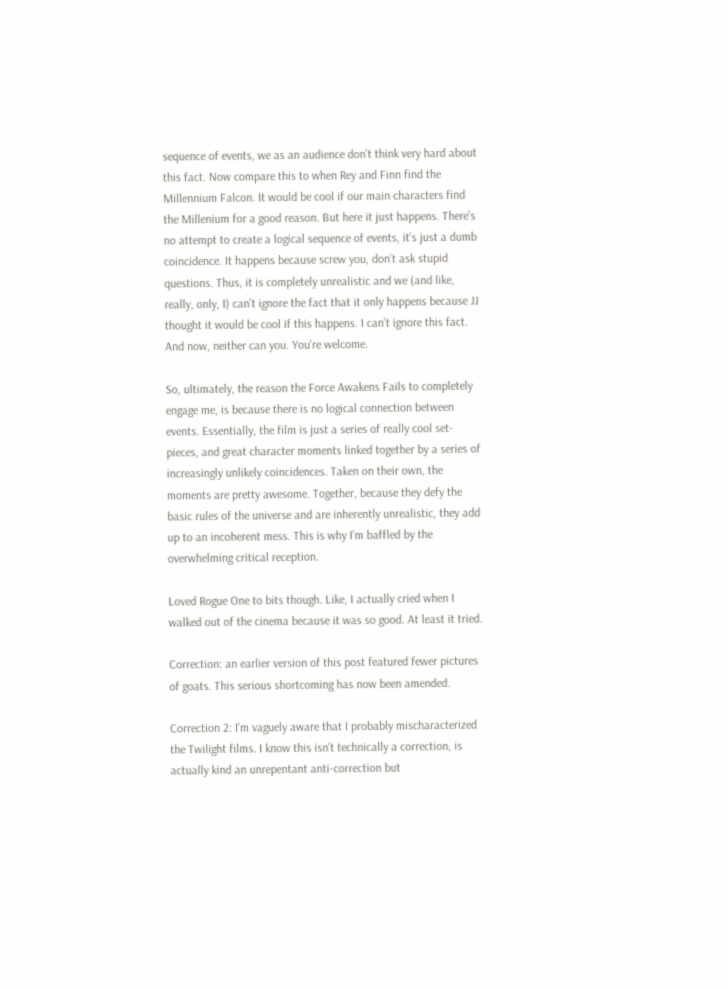sequence of events, we as an audience don’t think very hard about this fact. Now compare this to when Rey and Finn find the Millennium Falcon. It would be cool if our main characters find the Millenium for a good reason. But here it just happens. There’s no attempt to create a logical sequence of events, it’s just a dumb coincidence. It happens because screw you, don’t ask stupid questions. Thus, it is completely unrealistic and we (and like, really, only, I) can’t ignore the fact that it only happens because JJ thought it would be cool if this happens. I can’t ignore this fact. And now, neither can you. You’re welcome.

So, ultimately, the reason the Force Awakens Fails to completely engage me, is because there is no logical connection between events. Essentially, the film is just a series of really cool set-pieces, and great character moments linked together by a series of increasingly unlikely coincidences. Taken on their own, the moments are pretty awesome. Together, because they defy the basic rules of the universe and are inherently unrealistic, they add up to an incoherent mess. This is why I’m baffled by the overwhelming critical reception.

Loved Rogue One to bits though. Like, I actually cried when I walked out of the cinema because it was so good. At least it tried.

Correction: an earlier version of this post featured fewer pictures of goats. This serious shortcoming has now been amended.

Correction 2: I’m vaguely aware that I probably mischaracterized the Twilight films. I know this isn’t technically a correction, is actually kind an unrepentant anti-correction but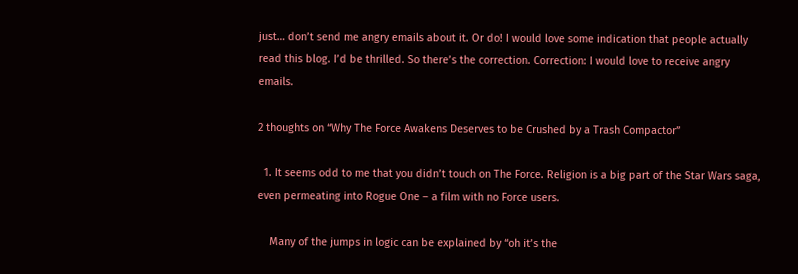just… don’t send me angry emails about it. Or do! I would love some indication that people actually read this blog. I’d be thrilled. So there’s the correction. Correction: I would love to receive angry emails.

2 thoughts on “Why The Force Awakens Deserves to be Crushed by a Trash Compactor”

  1. It seems odd to me that you didn’t touch on The Force. Religion is a big part of the Star Wars saga, even permeating into Rogue One – a film with no Force users.

    Many of the jumps in logic can be explained by “oh it’s the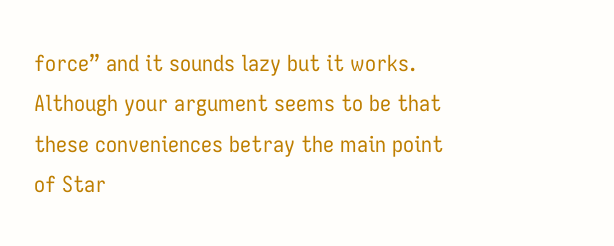force” and it sounds lazy but it works. Although your argument seems to be that these conveniences betray the main point of Star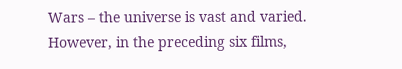Wars – the universe is vast and varied. However, in the preceding six films,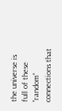the universe is full of these “random” connections that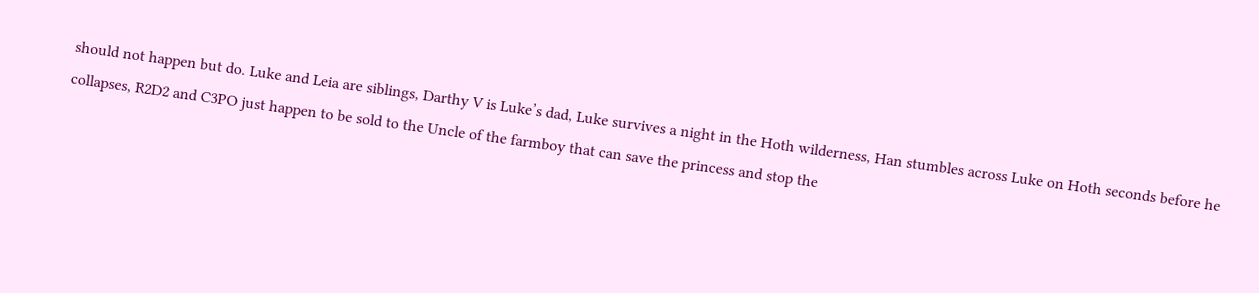should not happen but do. Luke and Leia are siblings, Darthy V is Luke’s dad, Luke survives a night in the Hoth wilderness, Han stumbles across Luke on Hoth seconds before he collapses, R2D2 and C3PO just happen to be sold to the Uncle of the farmboy that can save the princess and stop the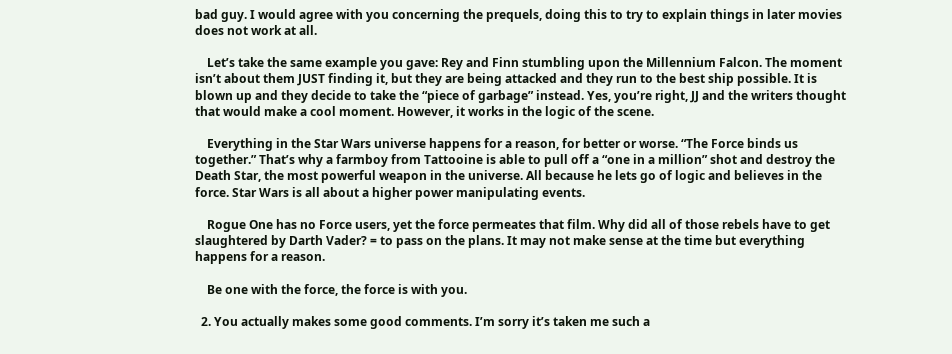bad guy. I would agree with you concerning the prequels, doing this to try to explain things in later movies does not work at all.

    Let’s take the same example you gave: Rey and Finn stumbling upon the Millennium Falcon. The moment isn’t about them JUST finding it, but they are being attacked and they run to the best ship possible. It is blown up and they decide to take the “piece of garbage” instead. Yes, you’re right, JJ and the writers thought that would make a cool moment. However, it works in the logic of the scene.

    Everything in the Star Wars universe happens for a reason, for better or worse. “The Force binds us together.” That’s why a farmboy from Tattooine is able to pull off a “one in a million” shot and destroy the Death Star, the most powerful weapon in the universe. All because he lets go of logic and believes in the force. Star Wars is all about a higher power manipulating events.

    Rogue One has no Force users, yet the force permeates that film. Why did all of those rebels have to get slaughtered by Darth Vader? = to pass on the plans. It may not make sense at the time but everything happens for a reason.

    Be one with the force, the force is with you.

  2. You actually makes some good comments. I’m sorry it’s taken me such a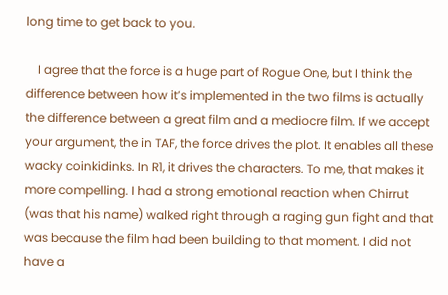long time to get back to you.

    I agree that the force is a huge part of Rogue One, but I think the difference between how it’s implemented in the two films is actually the difference between a great film and a mediocre film. If we accept your argument, the in TAF, the force drives the plot. It enables all these wacky coinkidinks. In R1, it drives the characters. To me, that makes it more compelling. I had a strong emotional reaction when Chirrut (was that his name) walked right through a raging gun fight and that was because the film had been building to that moment. I did not have a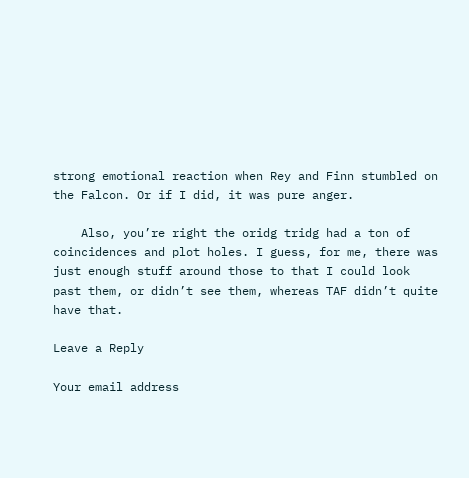strong emotional reaction when Rey and Finn stumbled on the Falcon. Or if I did, it was pure anger.

    Also, you’re right the oridg tridg had a ton of coincidences and plot holes. I guess, for me, there was just enough stuff around those to that I could look past them, or didn’t see them, whereas TAF didn’t quite have that.

Leave a Reply

Your email address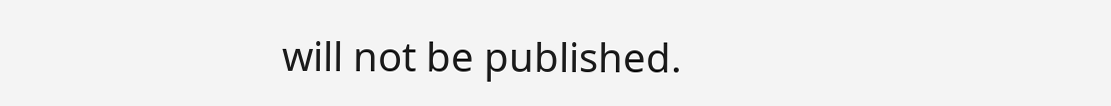will not be published.